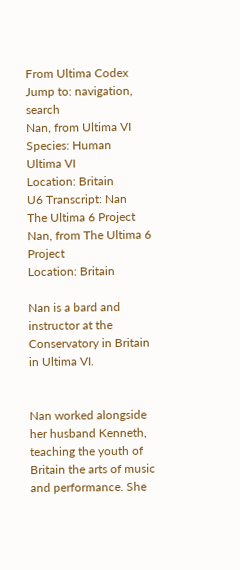From Ultima Codex
Jump to: navigation, search
Nan, from Ultima VI
Species: Human
Ultima VI
Location: Britain
U6 Transcript: Nan
The Ultima 6 Project
Nan, from The Ultima 6 Project
Location: Britain

Nan is a bard and instructor at the Conservatory in Britain in Ultima VI.


Nan worked alongside her husband Kenneth, teaching the youth of Britain the arts of music and performance. She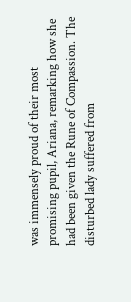was immensely proud of their most promising pupil, Ariana, remarking how she had been given the Rune of Compassion. The disturbed lady suffered from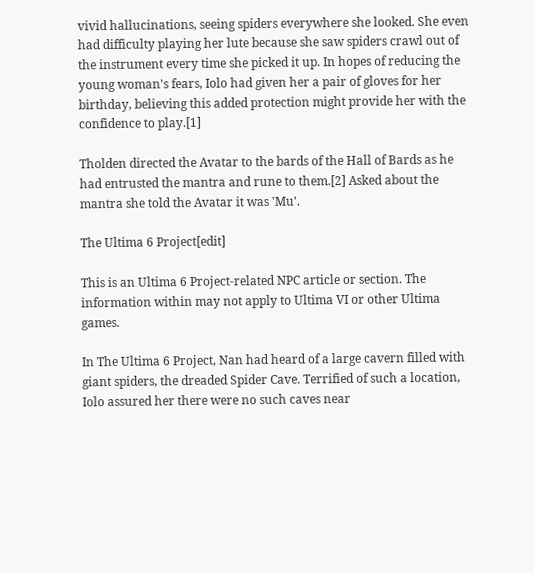vivid hallucinations, seeing spiders everywhere she looked. She even had difficulty playing her lute because she saw spiders crawl out of the instrument every time she picked it up. In hopes of reducing the young woman's fears, Iolo had given her a pair of gloves for her birthday, believing this added protection might provide her with the confidence to play.[1]

Tholden directed the Avatar to the bards of the Hall of Bards as he had entrusted the mantra and rune to them.[2] Asked about the mantra she told the Avatar it was 'Mu'.

The Ultima 6 Project[edit]

This is an Ultima 6 Project-related NPC article or section. The information within may not apply to Ultima VI or other Ultima games.

In The Ultima 6 Project, Nan had heard of a large cavern filled with giant spiders, the dreaded Spider Cave. Terrified of such a location, Iolo assured her there were no such caves near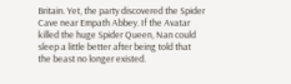Britain. Yet, the party discovered the Spider Cave near Empath Abbey. If the Avatar killed the huge Spider Queen, Nan could sleep a little better after being told that the beast no longer existed.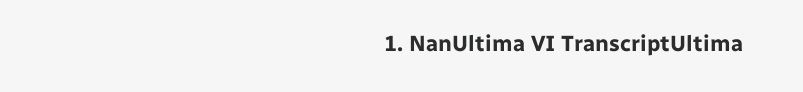1. NanUltima VI TranscriptUltima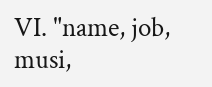VI. "name, job, musi,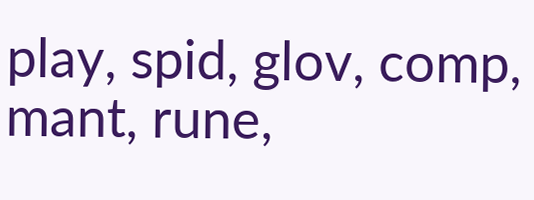play, spid, glov, comp, mant, rune,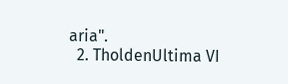aria".
  2. TholdenUltima VI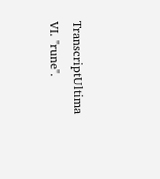TranscriptUltima VI. "rune".